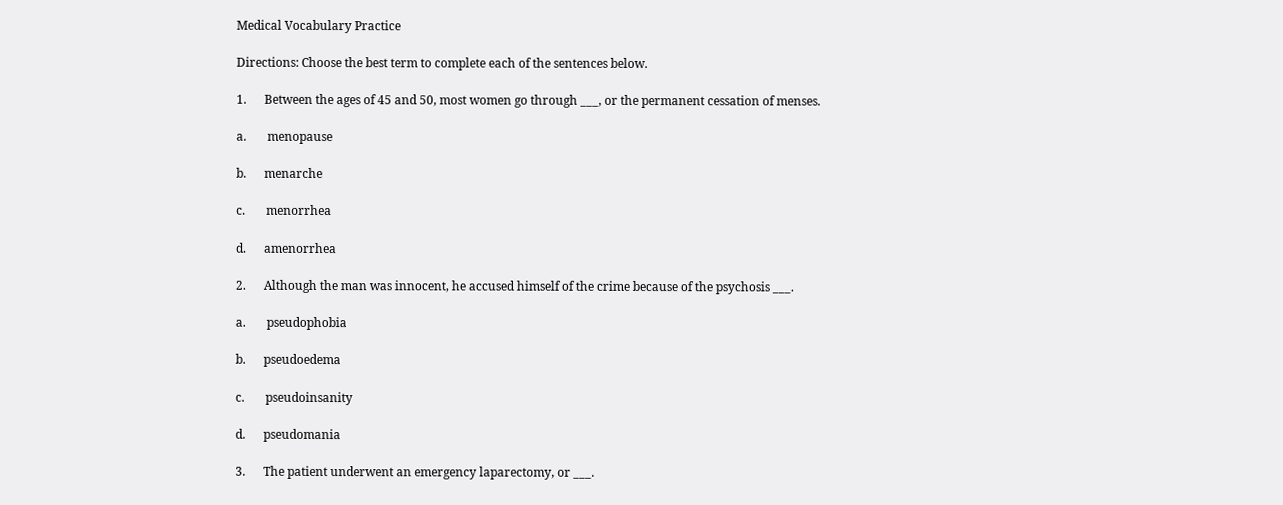Medical Vocabulary Practice

Directions: Choose the best term to complete each of the sentences below.

1.      Between the ages of 45 and 50, most women go through ___, or the permanent cessation of menses.

a.       menopause

b.      menarche

c.       menorrhea

d.      amenorrhea

2.      Although the man was innocent, he accused himself of the crime because of the psychosis ___.

a.       pseudophobia

b.      pseudoedema

c.       pseudoinsanity

d.      pseudomania

3.      The patient underwent an emergency laparectomy, or ___.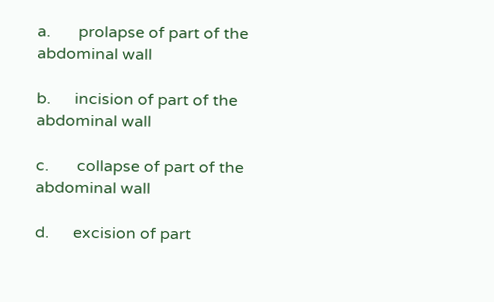a.       prolapse of part of the abdominal wall

b.      incision of part of the abdominal wall

c.       collapse of part of the abdominal wall

d.      excision of part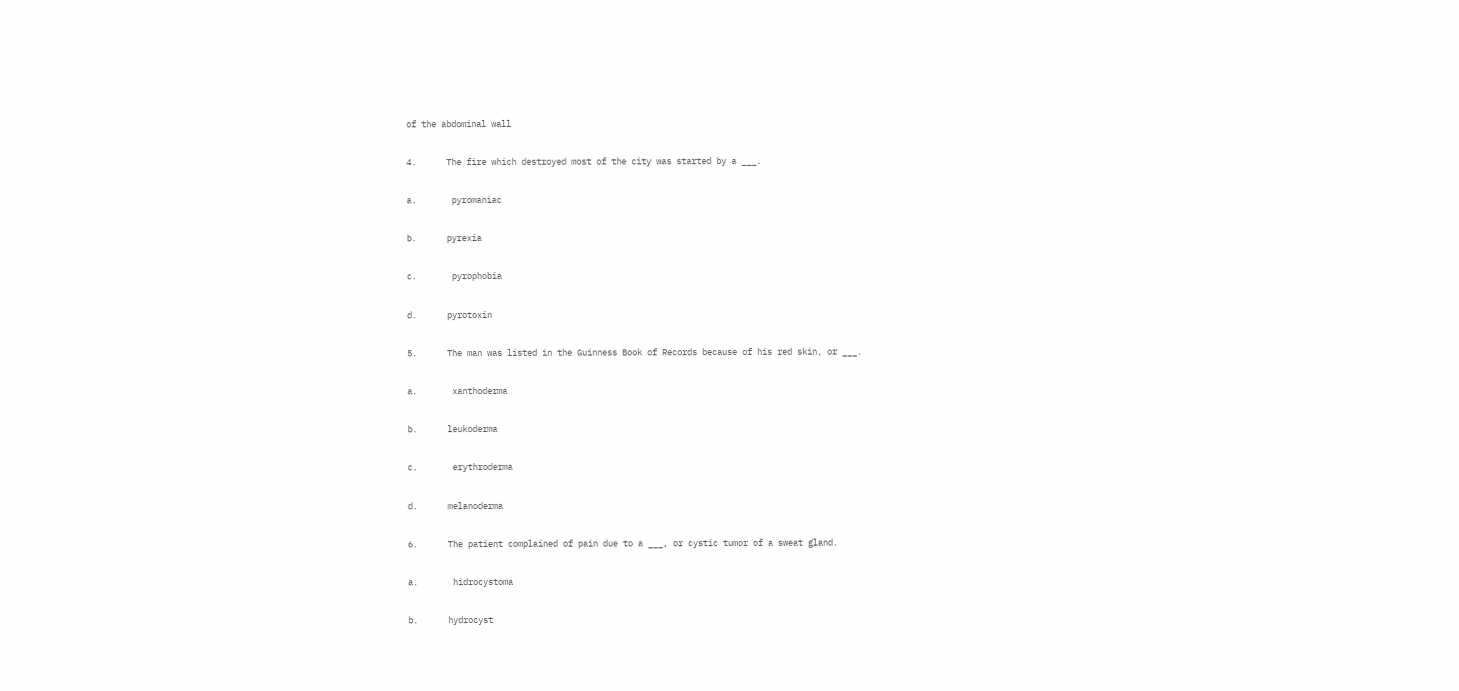of the abdominal wall

4.      The fire which destroyed most of the city was started by a ___.

a.       pyromaniac

b.      pyrexia

c.       pyrophobia

d.      pyrotoxin

5.      The man was listed in the Guinness Book of Records because of his red skin, or ___.

a.       xanthoderma

b.      leukoderma

c.       erythroderma

d.      melanoderma

6.      The patient complained of pain due to a ___, or cystic tumor of a sweat gland.

a.       hidrocystoma

b.      hydrocyst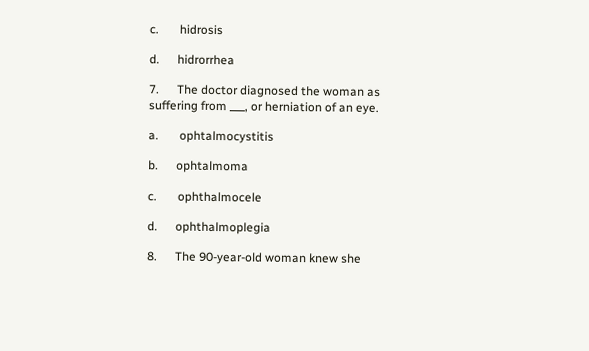c.       hidrosis

d.      hidrorrhea

7.      The doctor diagnosed the woman as suffering from ___, or herniation of an eye.

a.       ophtalmocystitis

b.      ophtalmoma

c.       ophthalmocele

d.      ophthalmoplegia

8.      The 90-year-old woman knew she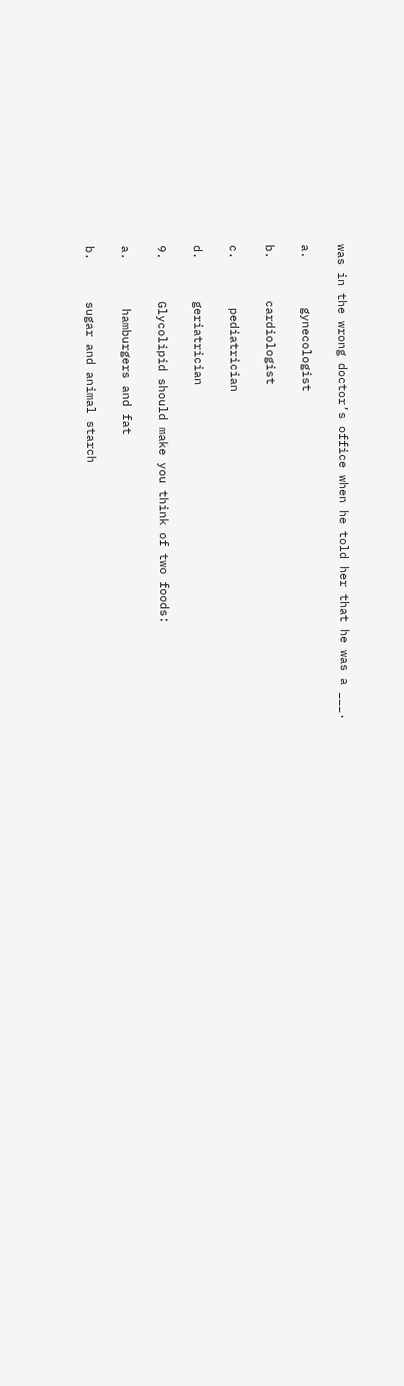was in the wrong doctor’s office when he told her that he was a ___.

a.       gynecologist

b.      cardiologist

c.       pediatrician

d.      geriatrician

9.      Glycolipid should make you think of two foods:

a.       hamburgers and fat

b.      sugar and animal starch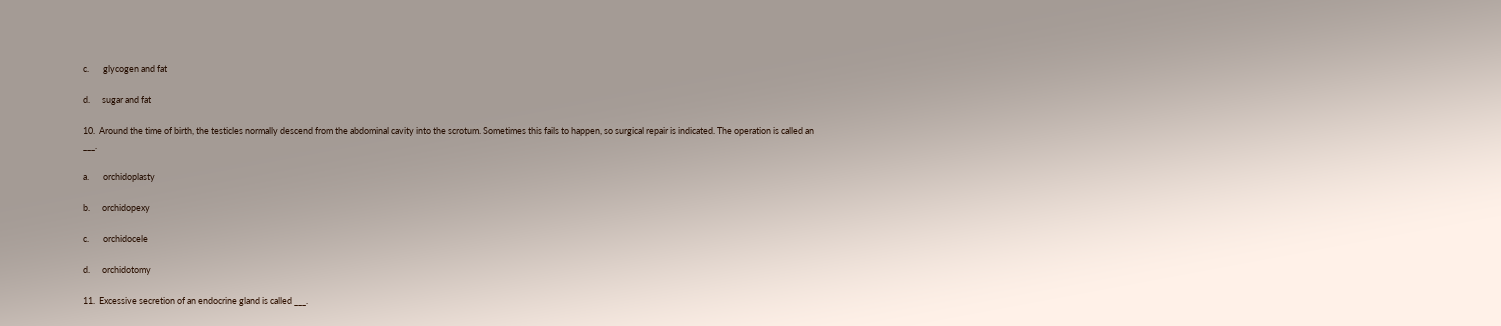c.       glycogen and fat

d.      sugar and fat

10.  Around the time of birth, the testicles normally descend from the abdominal cavity into the scrotum. Sometimes this fails to happen, so surgical repair is indicated. The operation is called an ___.

a.       orchidoplasty

b.      orchidopexy

c.       orchidocele

d.      orchidotomy

11.  Excessive secretion of an endocrine gland is called ___.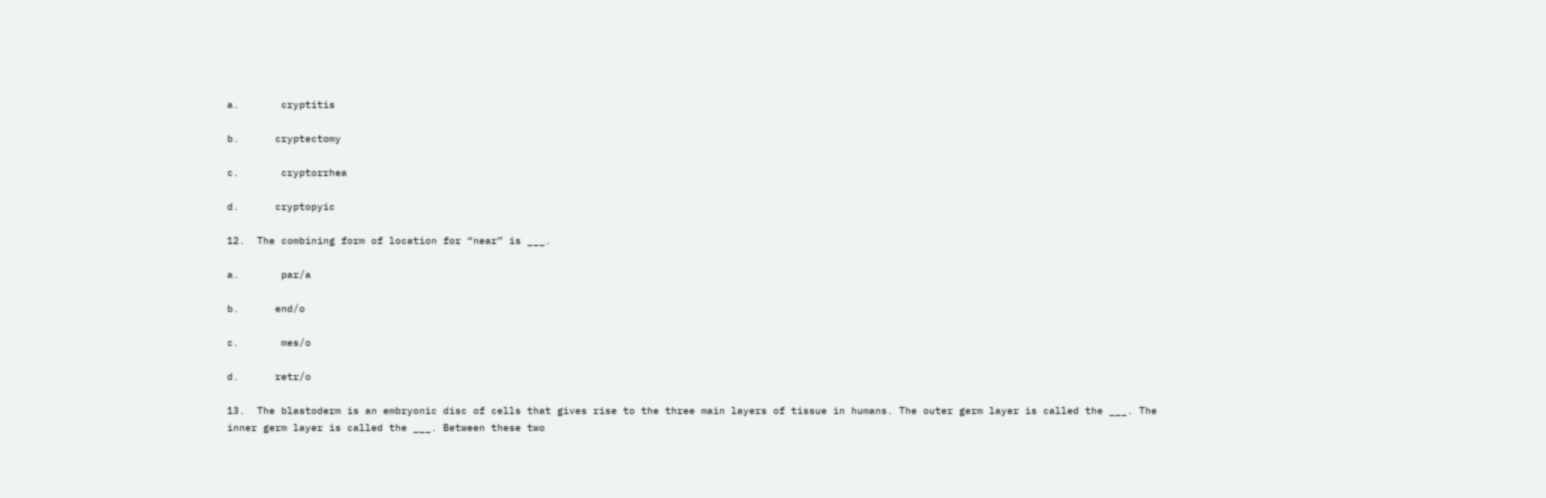a.       cryptitis

b.      cryptectomy

c.       cryptorrhea

d.      cryptopyic

12.  The combining form of location for “near” is ___.

a.       par/a

b.      end/o

c.       mes/o

d.      retr/o

13.  The blastoderm is an embryonic disc of cells that gives rise to the three main layers of tissue in humans. The outer germ layer is called the ___. The inner germ layer is called the ___. Between these two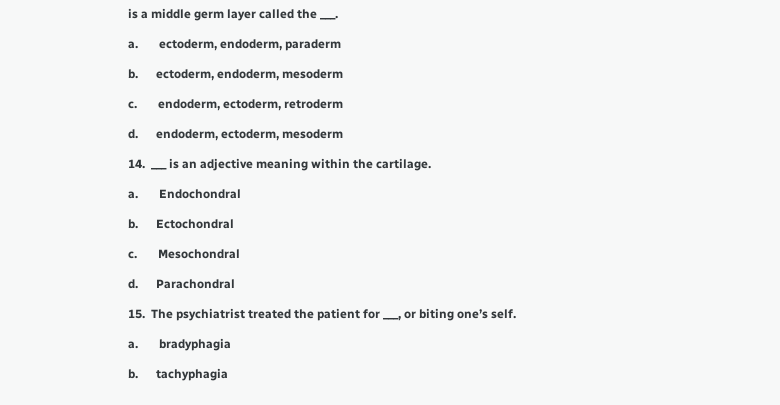is a middle germ layer called the ___.

a.       ectoderm, endoderm, paraderm

b.      ectoderm, endoderm, mesoderm

c.       endoderm, ectoderm, retroderm

d.      endoderm, ectoderm, mesoderm

14.  ___ is an adjective meaning within the cartilage.

a.       Endochondral

b.      Ectochondral

c.       Mesochondral

d.      Parachondral

15.  The psychiatrist treated the patient for ___, or biting one’s self.

a.       bradyphagia

b.      tachyphagia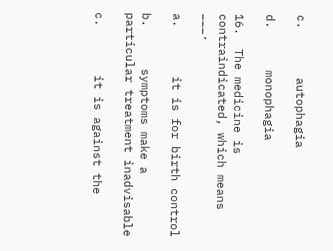c.       autophagia

d.      monophagia

16.  The medicine is contraindicated, which means ___.

a.       it is for birth control

b.      symptoms make a particular treatment inadvisable

c.       it is against the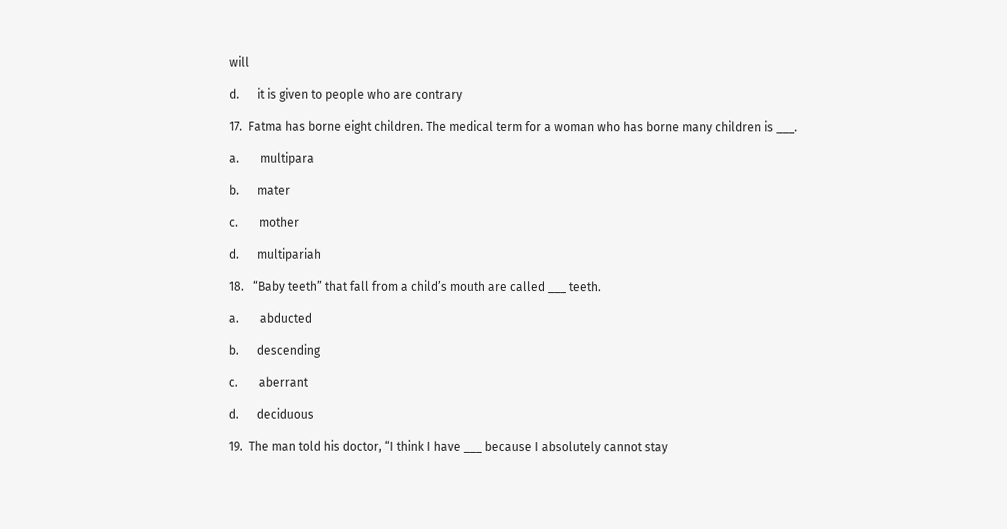will

d.      it is given to people who are contrary

17.  Fatma has borne eight children. The medical term for a woman who has borne many children is ___.

a.       multipara

b.      mater

c.       mother

d.      multipariah

18.   “Baby teeth” that fall from a child’s mouth are called ___ teeth.

a.       abducted

b.      descending

c.       aberrant

d.      deciduous

19.  The man told his doctor, “I think I have ___ because I absolutely cannot stay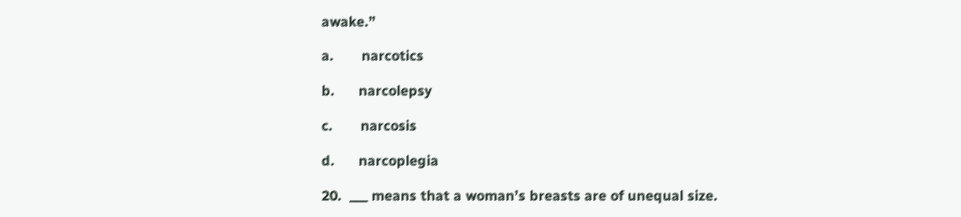awake.”

a.       narcotics

b.      narcolepsy

c.       narcosis

d.      narcoplegia

20.  ___ means that a woman’s breasts are of unequal size.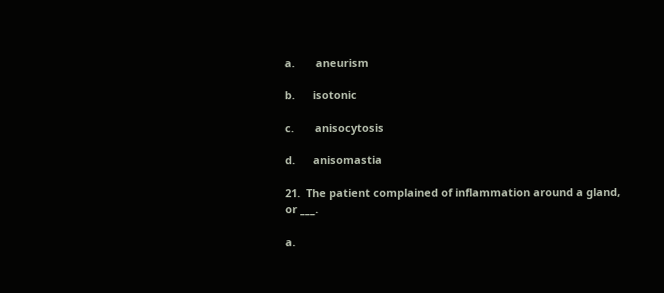a.       aneurism

b.      isotonic

c.       anisocytosis

d.      anisomastia

21.  The patient complained of inflammation around a gland, or ___.

a.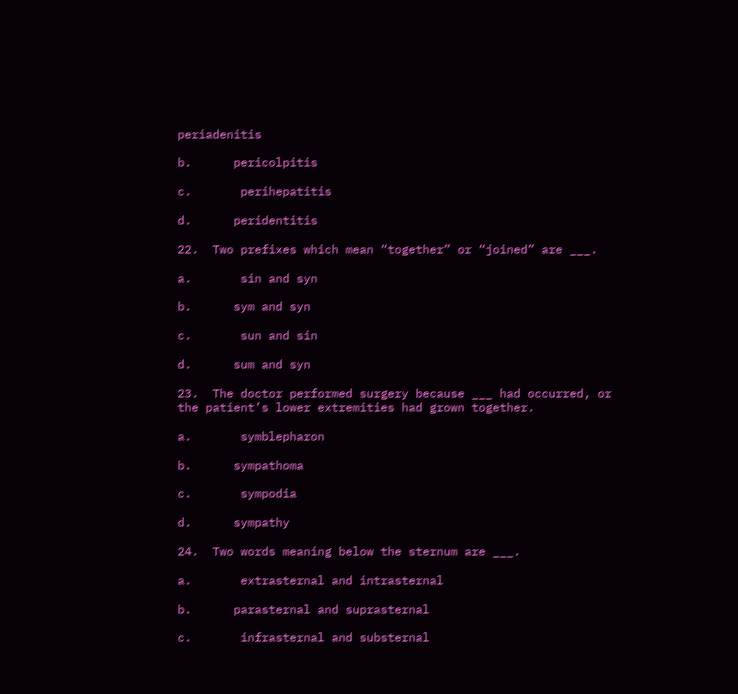periadenitis

b.      pericolpitis

c.       perihepatitis

d.      peridentitis

22.  Two prefixes which mean “together” or “joined” are ___.

a.       sin and syn

b.      sym and syn

c.       sun and sin

d.      sum and syn

23.  The doctor performed surgery because ___ had occurred, or the patient’s lower extremities had grown together.

a.       symblepharon

b.      sympathoma

c.       sympodia

d.      sympathy

24.  Two words meaning below the sternum are ___.

a.       extrasternal and intrasternal

b.      parasternal and suprasternal

c.       infrasternal and substernal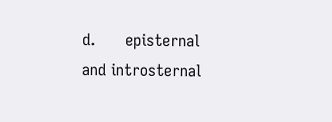d.      episternal and introsternal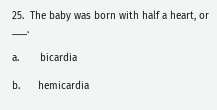25.  The baby was born with half a heart, or ___.

a.       bicardia

b.      hemicardia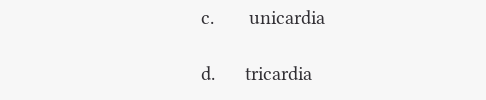c.       unicardia

d.      tricardia